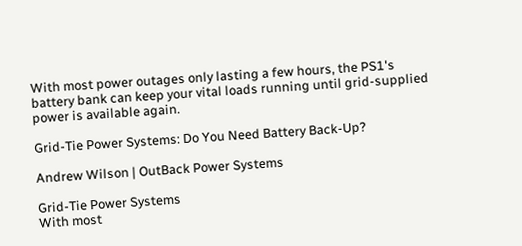With most power outages only lasting a few hours, the PS1's battery bank can keep your vital loads running until grid-supplied power is available again.

Grid-Tie Power Systems: Do You Need Battery Back-Up?

Andrew Wilson | OutBack Power Systems

Grid-Tie Power Systems
With most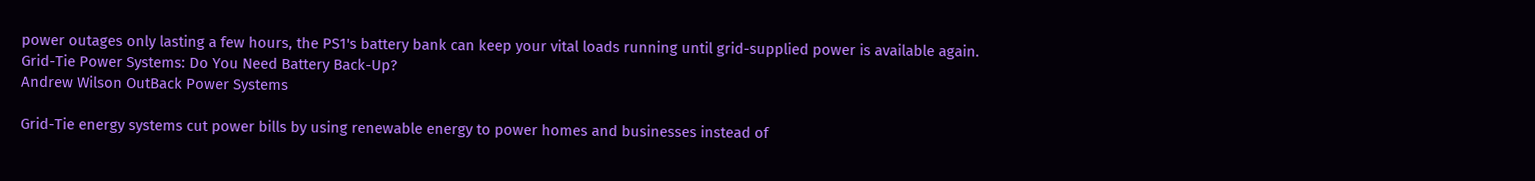power outages only lasting a few hours, the PS1's battery bank can keep your vital loads running until grid-supplied power is available again.
Grid-Tie Power Systems: Do You Need Battery Back-Up?
Andrew Wilson OutBack Power Systems

Grid-Tie energy systems cut power bills by using renewable energy to power homes and businesses instead of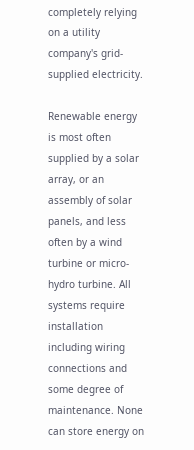completely relying on a utility company's grid-supplied electricity.

Renewable energy is most often supplied by a solar array, or an assembly of solar panels, and less often by a wind turbine or micro-hydro turbine. All systems require installation including wiring connections and some degree of maintenance. None can store energy on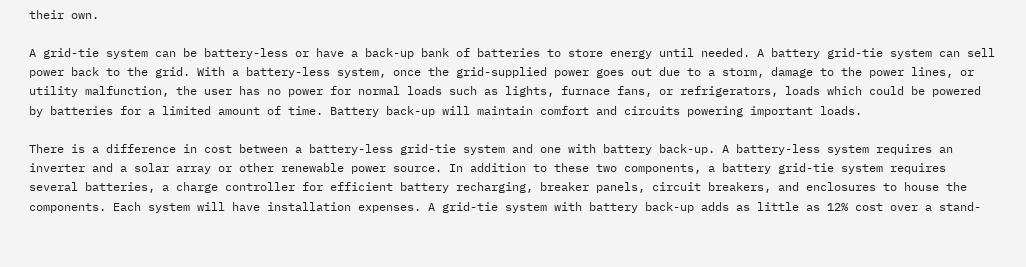their own.

A grid-tie system can be battery-less or have a back-up bank of batteries to store energy until needed. A battery grid-tie system can sell power back to the grid. With a battery-less system, once the grid-supplied power goes out due to a storm, damage to the power lines, or utility malfunction, the user has no power for normal loads such as lights, furnace fans, or refrigerators, loads which could be powered by batteries for a limited amount of time. Battery back-up will maintain comfort and circuits powering important loads.

There is a difference in cost between a battery-less grid-tie system and one with battery back-up. A battery-less system requires an inverter and a solar array or other renewable power source. In addition to these two components, a battery grid-tie system requires several batteries, a charge controller for efficient battery recharging, breaker panels, circuit breakers, and enclosures to house the components. Each system will have installation expenses. A grid-tie system with battery back-up adds as little as 12% cost over a stand-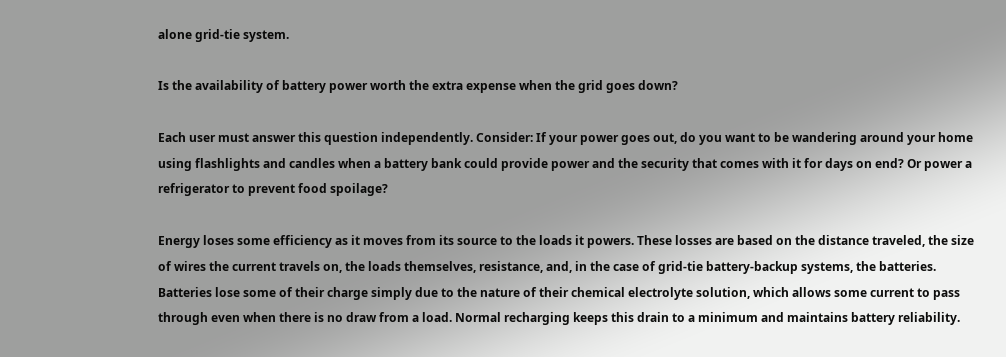alone grid-tie system.

Is the availability of battery power worth the extra expense when the grid goes down?

Each user must answer this question independently. Consider: If your power goes out, do you want to be wandering around your home using flashlights and candles when a battery bank could provide power and the security that comes with it for days on end? Or power a refrigerator to prevent food spoilage?

Energy loses some efficiency as it moves from its source to the loads it powers. These losses are based on the distance traveled, the size of wires the current travels on, the loads themselves, resistance, and, in the case of grid-tie battery-backup systems, the batteries. Batteries lose some of their charge simply due to the nature of their chemical electrolyte solution, which allows some current to pass through even when there is no draw from a load. Normal recharging keeps this drain to a minimum and maintains battery reliability.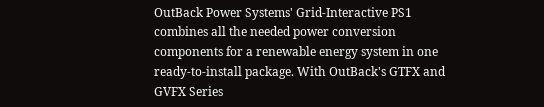OutBack Power Systems' Grid-Interactive PS1 combines all the needed power conversion components for a renewable energy system in one ready-to-install package. With OutBack's GTFX and GVFX Series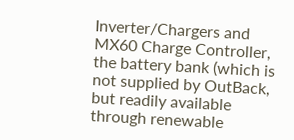Inverter/Chargers and MX60 Charge Controller, the battery bank (which is not supplied by OutBack, but readily available through renewable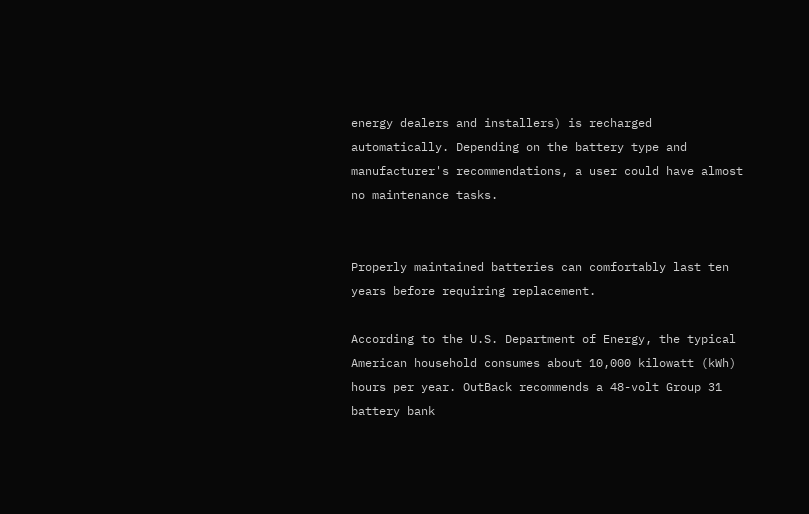energy dealers and installers) is recharged automatically. Depending on the battery type and manufacturer's recommendations, a user could have almost no maintenance tasks.


Properly maintained batteries can comfortably last ten years before requiring replacement.

According to the U.S. Department of Energy, the typical American household consumes about 10,000 kilowatt (kWh) hours per year. OutBack recommends a 48-volt Group 31 battery bank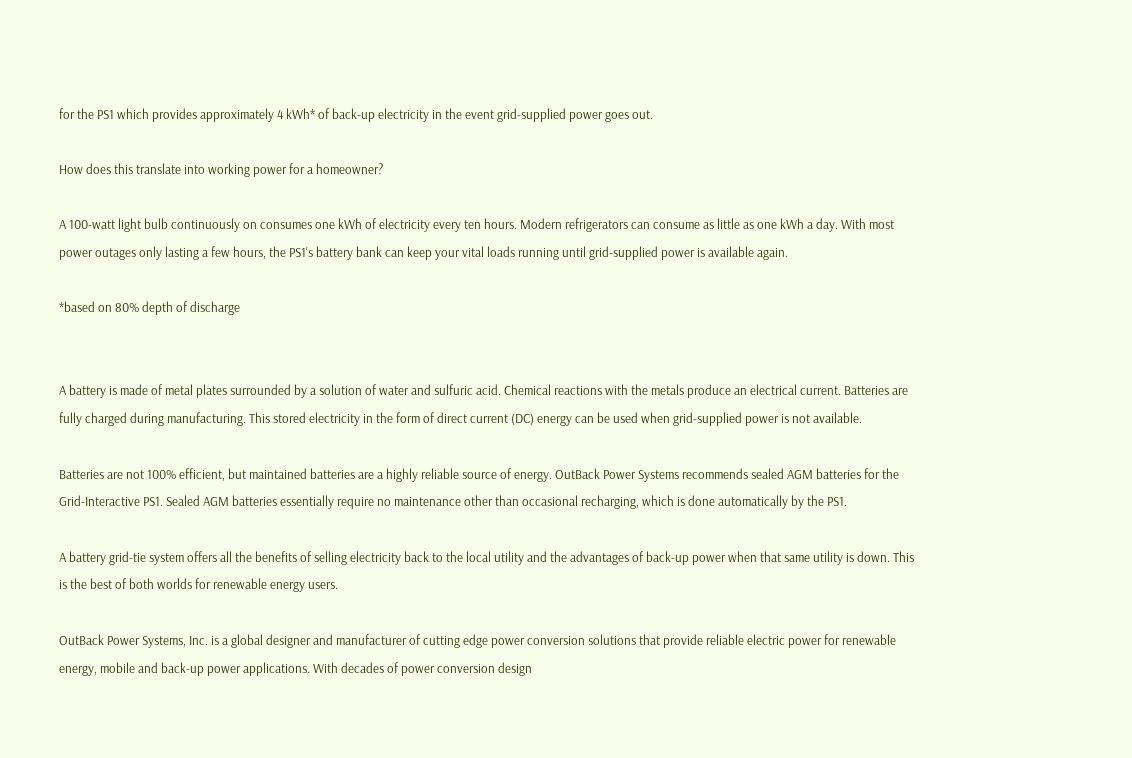for the PS1 which provides approximately 4 kWh* of back-up electricity in the event grid-supplied power goes out.

How does this translate into working power for a homeowner?

A 100-watt light bulb continuously on consumes one kWh of electricity every ten hours. Modern refrigerators can consume as little as one kWh a day. With most power outages only lasting a few hours, the PS1's battery bank can keep your vital loads running until grid-supplied power is available again.

*based on 80% depth of discharge


A battery is made of metal plates surrounded by a solution of water and sulfuric acid. Chemical reactions with the metals produce an electrical current. Batteries are fully charged during manufacturing. This stored electricity in the form of direct current (DC) energy can be used when grid-supplied power is not available.

Batteries are not 100% efficient, but maintained batteries are a highly reliable source of energy. OutBack Power Systems recommends sealed AGM batteries for the Grid-Interactive PS1. Sealed AGM batteries essentially require no maintenance other than occasional recharging, which is done automatically by the PS1.

A battery grid-tie system offers all the benefits of selling electricity back to the local utility and the advantages of back-up power when that same utility is down. This is the best of both worlds for renewable energy users.

OutBack Power Systems, Inc. is a global designer and manufacturer of cutting edge power conversion solutions that provide reliable electric power for renewable energy, mobile and back-up power applications. With decades of power conversion design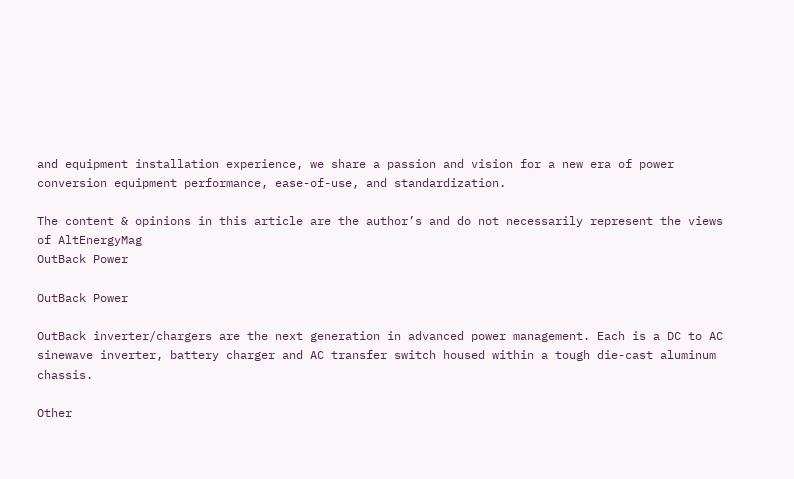and equipment installation experience, we share a passion and vision for a new era of power conversion equipment performance, ease-of-use, and standardization.

The content & opinions in this article are the author’s and do not necessarily represent the views of AltEnergyMag
OutBack Power

OutBack Power

OutBack inverter/chargers are the next generation in advanced power management. Each is a DC to AC sinewave inverter, battery charger and AC transfer switch housed within a tough die-cast aluminum chassis.

Other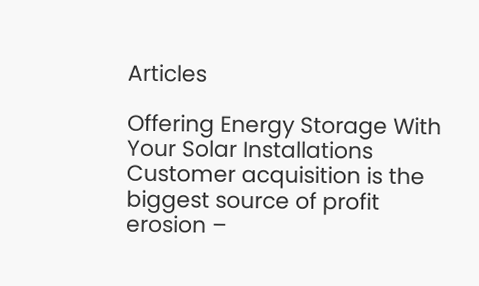Articles

Offering Energy Storage With Your Solar Installations
Customer acquisition is the biggest source of profit erosion –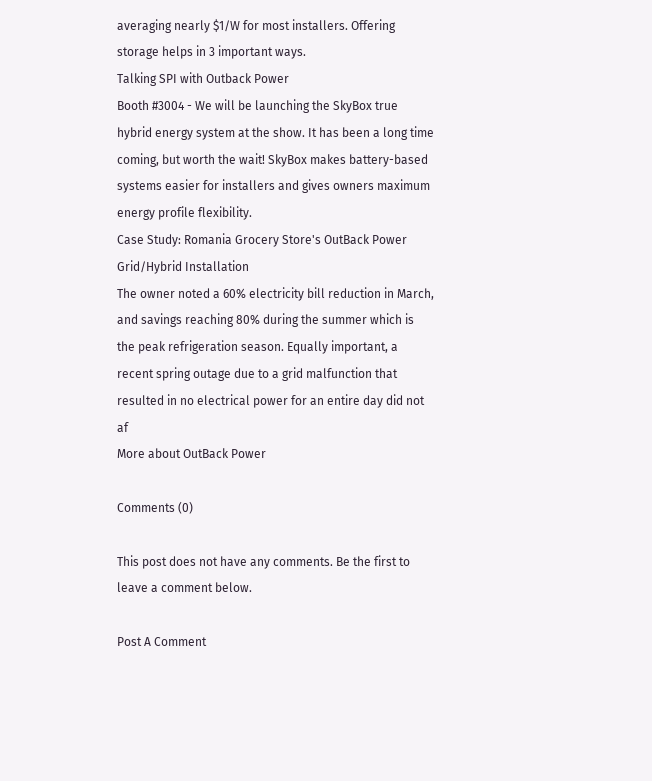averaging nearly $1/W for most installers. Offering storage helps in 3 important ways.
Talking SPI with Outback Power
Booth #3004 - We will be launching the SkyBox true hybrid energy system at the show. It has been a long time coming, but worth the wait! SkyBox makes battery-based systems easier for installers and gives owners maximum energy profile flexibility.
Case Study: Romania Grocery Store's OutBack Power Grid/Hybrid Installation
The owner noted a 60% electricity bill reduction in March, and savings reaching 80% during the summer which is the peak refrigeration season. Equally important, a recent spring outage due to a grid malfunction that resulted in no electrical power for an entire day did not af
More about OutBack Power

Comments (0)

This post does not have any comments. Be the first to leave a comment below.

Post A Comment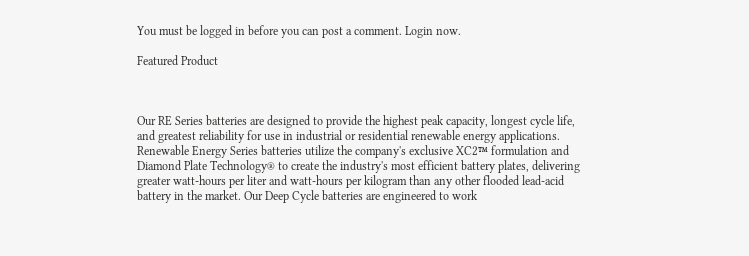You must be logged in before you can post a comment. Login now.

Featured Product



Our RE Series batteries are designed to provide the highest peak capacity, longest cycle life, and greatest reliability for use in industrial or residential renewable energy applications. Renewable Energy Series batteries utilize the company's exclusive XC2™ formulation and Diamond Plate Technology® to create the industry's most efficient battery plates, delivering greater watt-hours per liter and watt-hours per kilogram than any other flooded lead-acid battery in the market. Our Deep Cycle batteries are engineered to work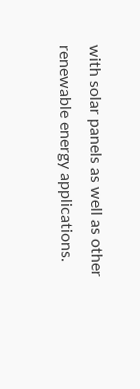with solar panels as well as other renewable energy applications.